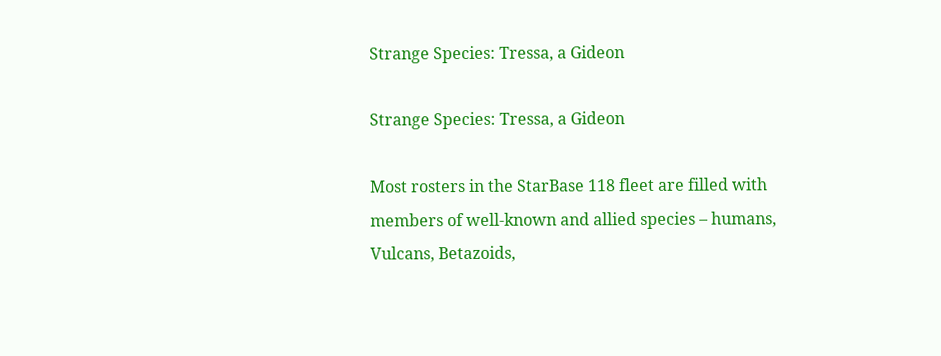Strange Species: Tressa, a Gideon

Strange Species: Tressa, a Gideon

Most rosters in the StarBase 118 fleet are filled with members of well-known and allied species – humans, Vulcans, Betazoids,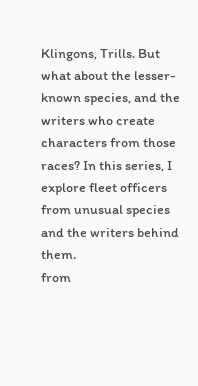Klingons, Trills. But what about the lesser-known species, and the writers who create characters from those races? In this series, I explore fleet officers from unusual species and the writers behind them.
from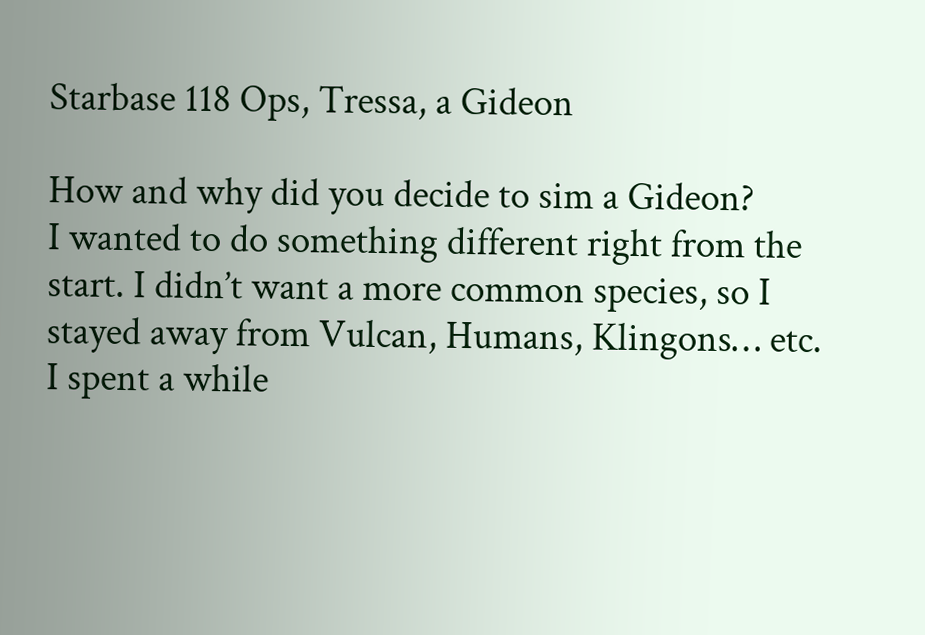Starbase 118 Ops, Tressa, a Gideon

How and why did you decide to sim a Gideon?
I wanted to do something different right from the start. I didn’t want a more common species, so I stayed away from Vulcan, Humans, Klingons… etc. I spent a while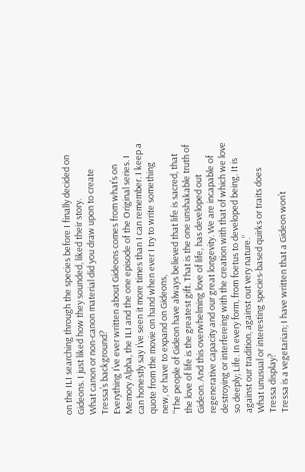on the ILI searching through the species before I finally decided on Gideons. I just liked how they sounded, liked their story.
What canon or non-canon material did you draw upon to create Tressa’s background?
Everything I’ve ever written about Gideons comes from what’s on Memory Alpha, the ILI and the one episode of the Original series. I can honestly say I’ve seen it more times than I can remember. I keep a quote from the movie on hand when ever I try to write something new, or have to expand on Gideons,
“The people of Gideon have always believed that life is sacred, that the love of life is the greatest gift. That is the one unshakable truth of Gideon. And this overwhelming love of life, has developed out regenerative capacity and our great longevity. We are incapable of destroying or interfereing with the creation with that of which we love so deeply; Life. In every form, from foetus to developed being. It is against our tradition, against out very nature.”
What unusual or interesting species-based quirks or traits does Tressa display?
Tressa is a vegetarian; I have written that a Gideon won’t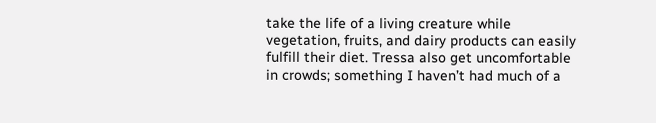take the life of a living creature while vegetation, fruits, and dairy products can easily fulfill their diet. Tressa also get uncomfortable in crowds; something I haven’t had much of a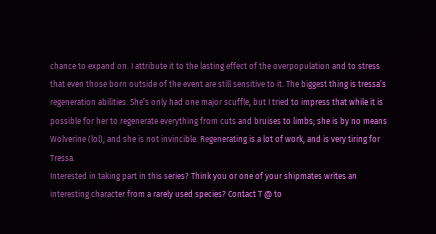chance to expand on. I attribute it to the lasting effect of the overpopulation and to stress that even those born outside of the event are still sensitive to it. The biggest thing is tressa’s regeneration abilities. She’s only had one major scuffle, but I tried to impress that while it is possible for her to regenerate everything from cuts and bruises to limbs; she is by no means Wolverine (lol), and she is not invincible. Regenerating is a lot of work, and is very tiring for Tressa.
Interested in taking part in this series? Think you or one of your shipmates writes an interesting character from a rarely used species? Contact T @ to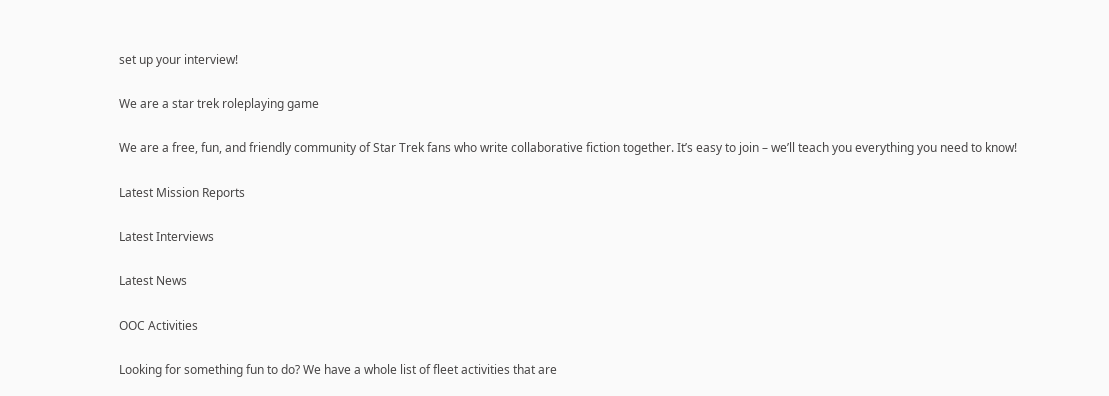set up your interview!

We are a star trek roleplaying game

We are a free, fun, and friendly community of Star Trek fans who write collaborative fiction together. It’s easy to join – we’ll teach you everything you need to know!

Latest Mission Reports

Latest Interviews

Latest News

OOC Activities

Looking for something fun to do? We have a whole list of fleet activities that are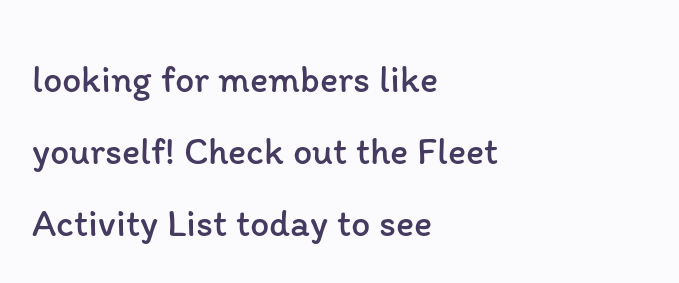looking for members like yourself! Check out the Fleet Activity List today to see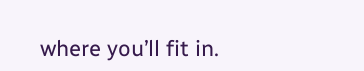where you’ll fit in.